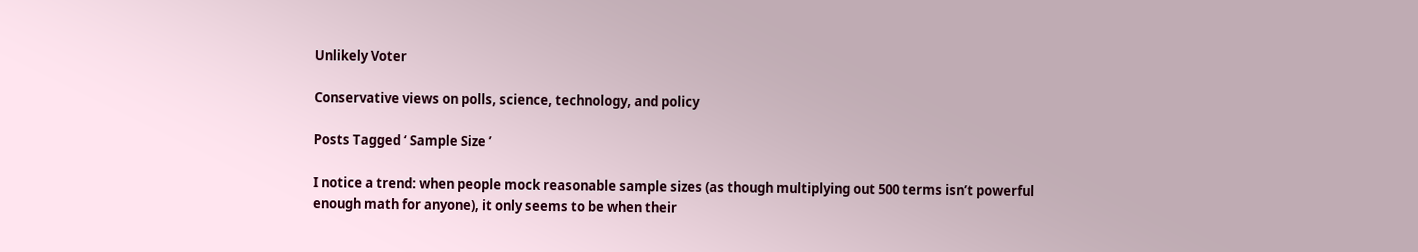Unlikely Voter

Conservative views on polls, science, technology, and policy

Posts Tagged ‘ Sample Size ’

I notice a trend: when people mock reasonable sample sizes (as though multiplying out 500 terms isn’t powerful enough math for anyone), it only seems to be when their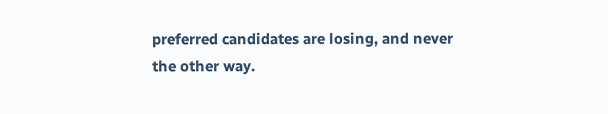preferred candidates are losing, and never the other way.